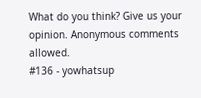What do you think? Give us your opinion. Anonymous comments allowed.
#136 - yowhatsup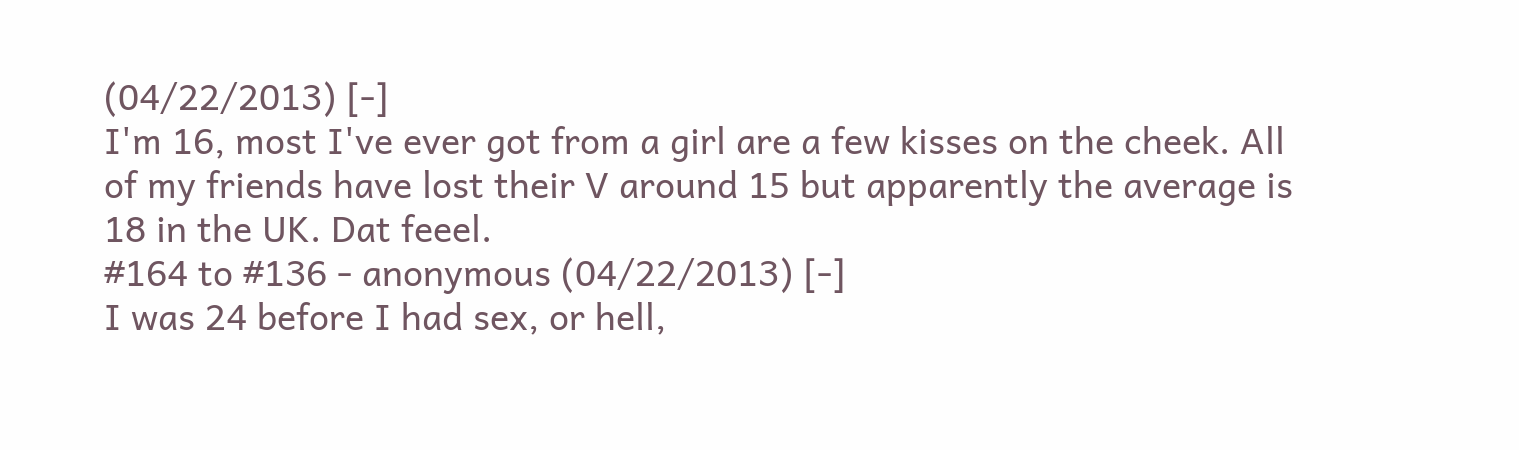(04/22/2013) [-]
I'm 16, most I've ever got from a girl are a few kisses on the cheek. All of my friends have lost their V around 15 but apparently the average is 18 in the UK. Dat feeel.
#164 to #136 - anonymous (04/22/2013) [-]
I was 24 before I had sex, or hell,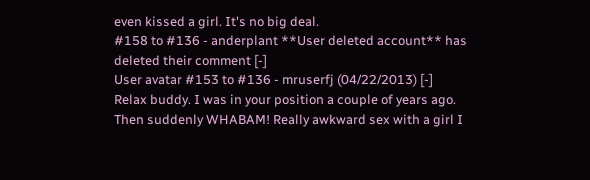even kissed a girl. It's no big deal.
#158 to #136 - anderplant **User deleted account** has deleted their comment [-]
User avatar #153 to #136 - mruserfj (04/22/2013) [-]
Relax buddy. I was in your position a couple of years ago. Then suddenly WHABAM! Really awkward sex with a girl I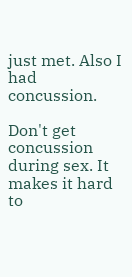just met. Also I had concussion.

Don't get concussion during sex. It makes it hard to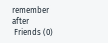remember after
 Friends (0)